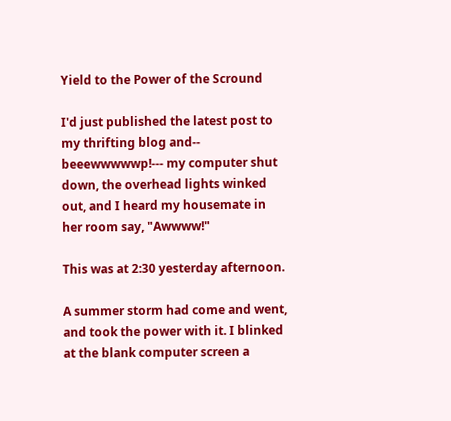Yield to the Power of the Scround

I'd just published the latest post to my thrifting blog and-- beeewwwwwp!--- my computer shut down, the overhead lights winked out, and I heard my housemate in her room say, "Awwww!"

This was at 2:30 yesterday afternoon.

A summer storm had come and went, and took the power with it. I blinked at the blank computer screen a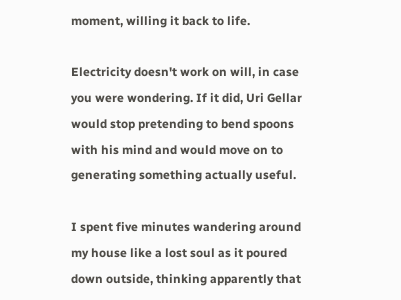moment, willing it back to life.

Electricity doesn't work on will, in case you were wondering. If it did, Uri Gellar would stop pretending to bend spoons with his mind and would move on to generating something actually useful.

I spent five minutes wandering around my house like a lost soul as it poured down outside, thinking apparently that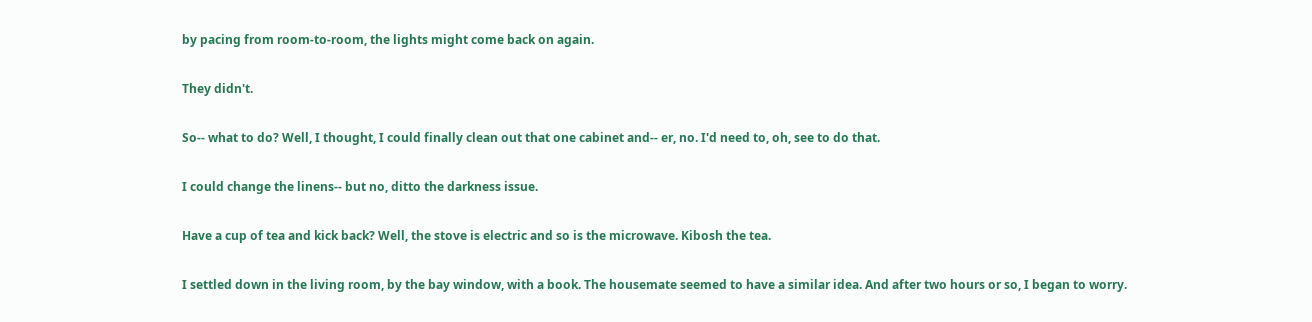by pacing from room-to-room, the lights might come back on again.

They didn't.

So-- what to do? Well, I thought, I could finally clean out that one cabinet and-- er, no. I'd need to, oh, see to do that.

I could change the linens-- but no, ditto the darkness issue.

Have a cup of tea and kick back? Well, the stove is electric and so is the microwave. Kibosh the tea.

I settled down in the living room, by the bay window, with a book. The housemate seemed to have a similar idea. And after two hours or so, I began to worry.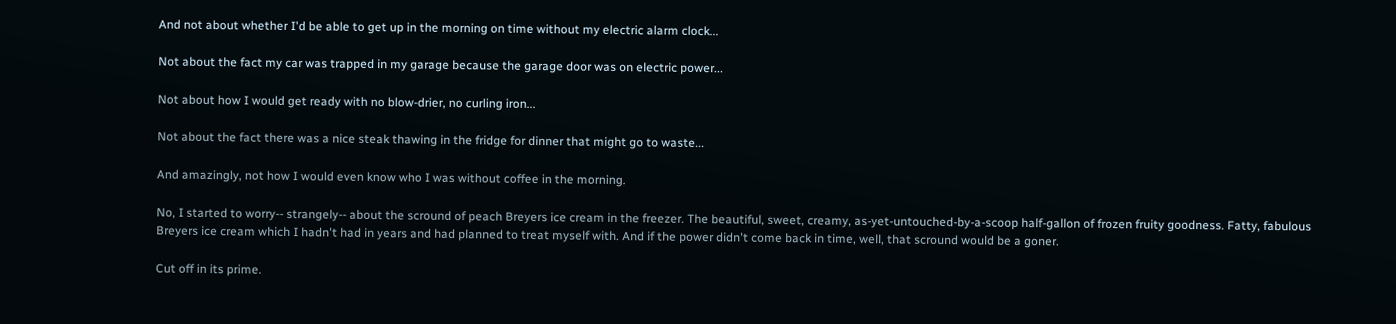And not about whether I'd be able to get up in the morning on time without my electric alarm clock...

Not about the fact my car was trapped in my garage because the garage door was on electric power...

Not about how I would get ready with no blow-drier, no curling iron...

Not about the fact there was a nice steak thawing in the fridge for dinner that might go to waste...

And amazingly, not how I would even know who I was without coffee in the morning.

No, I started to worry-- strangely-- about the scround of peach Breyers ice cream in the freezer. The beautiful, sweet, creamy, as-yet-untouched-by-a-scoop half-gallon of frozen fruity goodness. Fatty, fabulous Breyers ice cream which I hadn't had in years and had planned to treat myself with. And if the power didn't come back in time, well, that scround would be a goner.

Cut off in its prime.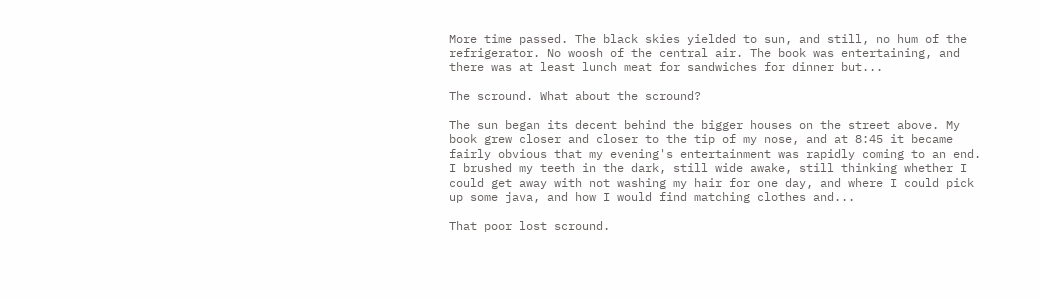More time passed. The black skies yielded to sun, and still, no hum of the refrigerator. No woosh of the central air. The book was entertaining, and there was at least lunch meat for sandwiches for dinner but...

The scround. What about the scround?

The sun began its decent behind the bigger houses on the street above. My book grew closer and closer to the tip of my nose, and at 8:45 it became fairly obvious that my evening's entertainment was rapidly coming to an end. I brushed my teeth in the dark, still wide awake, still thinking whether I could get away with not washing my hair for one day, and where I could pick up some java, and how I would find matching clothes and...

That poor lost scround.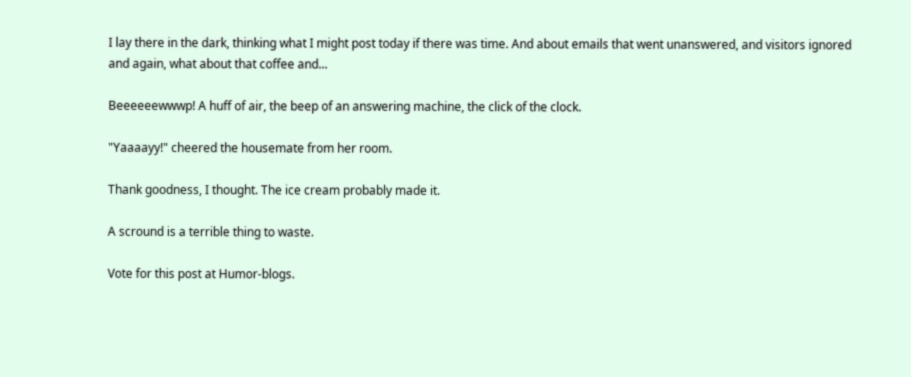I lay there in the dark, thinking what I might post today if there was time. And about emails that went unanswered, and visitors ignored and again, what about that coffee and...

Beeeeeewwwp! A huff of air, the beep of an answering machine, the click of the clock.

"Yaaaayy!" cheered the housemate from her room.

Thank goodness, I thought. The ice cream probably made it.

A scround is a terrible thing to waste.

Vote for this post at Humor-blogs.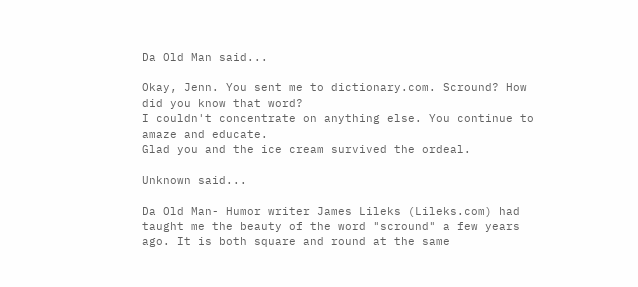Da Old Man said...

Okay, Jenn. You sent me to dictionary.com. Scround? How did you know that word?
I couldn't concentrate on anything else. You continue to amaze and educate.
Glad you and the ice cream survived the ordeal.

Unknown said...

Da Old Man- Humor writer James Lileks (Lileks.com) had taught me the beauty of the word "scround" a few years ago. It is both square and round at the same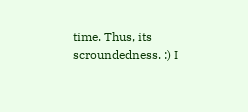time. Thus, its scroundedness. :) I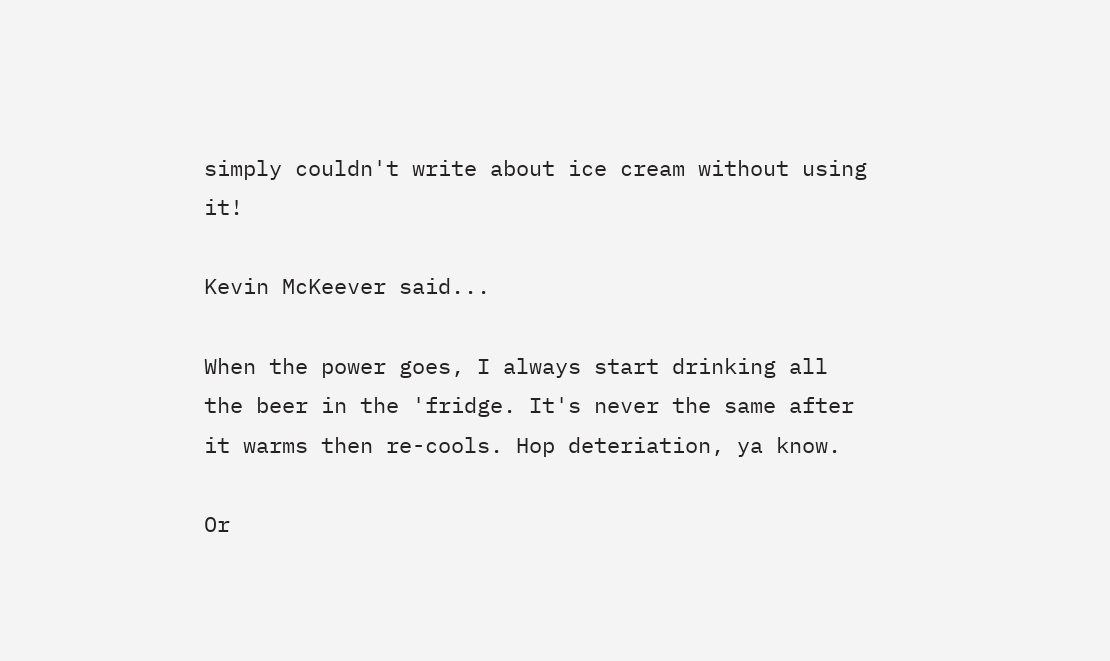simply couldn't write about ice cream without using it!

Kevin McKeever said...

When the power goes, I always start drinking all the beer in the 'fridge. It's never the same after it warms then re-cools. Hop deteriation, ya know.

Or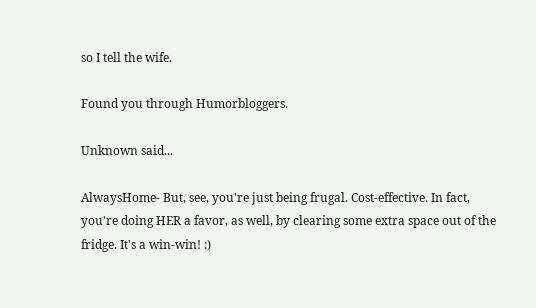so I tell the wife.

Found you through Humorbloggers.

Unknown said...

AlwaysHome- But, see, you're just being frugal. Cost-effective. In fact, you're doing HER a favor, as well, by clearing some extra space out of the fridge. It's a win-win! :)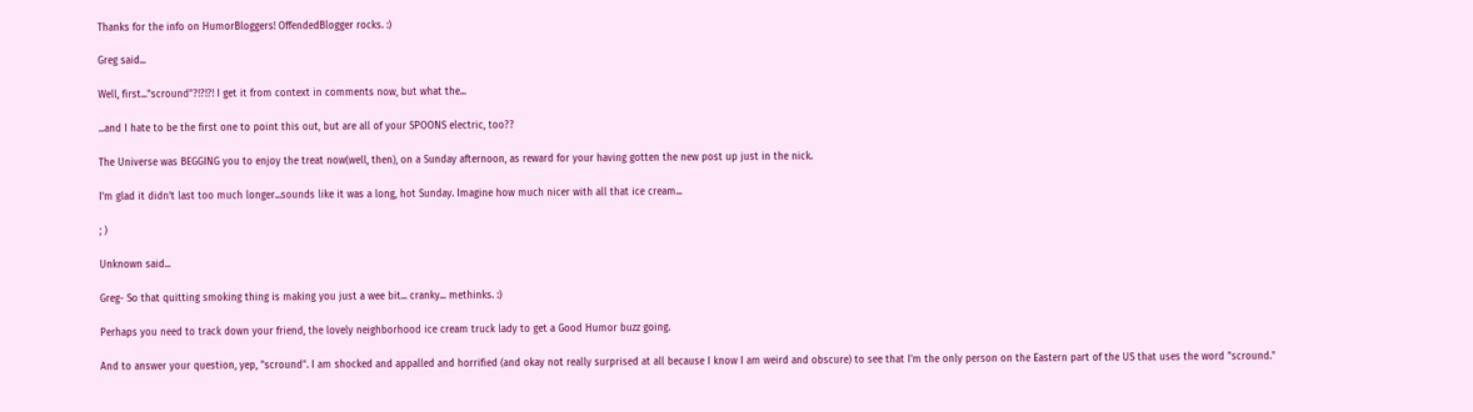Thanks for the info on HumorBloggers! OffendedBlogger rocks. :)

Greg said...

Well, first..."scround"?!?!?! I get it from context in comments now, but what the...

...and I hate to be the first one to point this out, but are all of your SPOONS electric, too??

The Universe was BEGGING you to enjoy the treat now(well, then), on a Sunday afternoon, as reward for your having gotten the new post up just in the nick.

I'm glad it didn't last too much longer...sounds like it was a long, hot Sunday. Imagine how much nicer with all that ice cream...

; )

Unknown said...

Greg- So that quitting smoking thing is making you just a wee bit... cranky... methinks. :)

Perhaps you need to track down your friend, the lovely neighborhood ice cream truck lady to get a Good Humor buzz going.

And to answer your question, yep, "scround". I am shocked and appalled and horrified (and okay not really surprised at all because I know I am weird and obscure) to see that I'm the only person on the Eastern part of the US that uses the word "scround."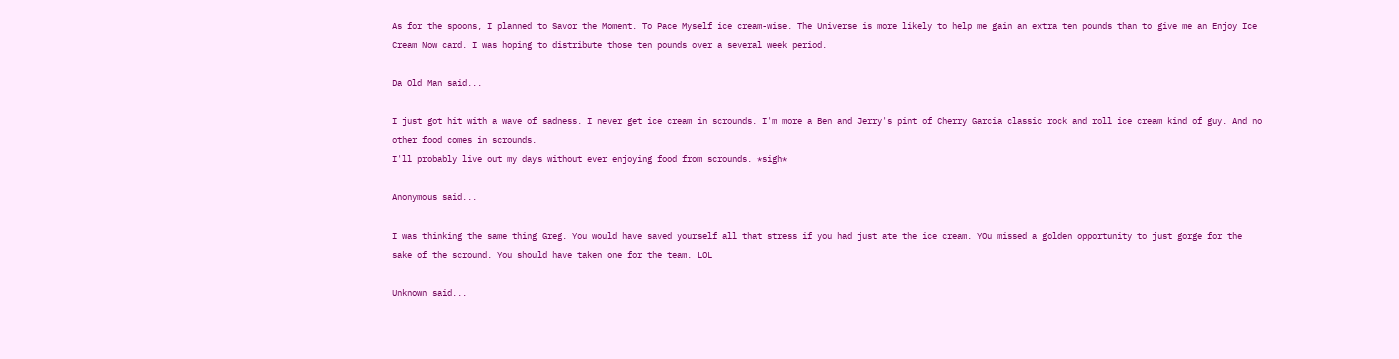As for the spoons, I planned to Savor the Moment. To Pace Myself ice cream-wise. The Universe is more likely to help me gain an extra ten pounds than to give me an Enjoy Ice Cream Now card. I was hoping to distribute those ten pounds over a several week period.

Da Old Man said...

I just got hit with a wave of sadness. I never get ice cream in scrounds. I'm more a Ben and Jerry's pint of Cherry Garcia classic rock and roll ice cream kind of guy. And no other food comes in scrounds.
I'll probably live out my days without ever enjoying food from scrounds. *sigh*

Anonymous said...

I was thinking the same thing Greg. You would have saved yourself all that stress if you had just ate the ice cream. YOu missed a golden opportunity to just gorge for the sake of the scround. You should have taken one for the team. LOL

Unknown said...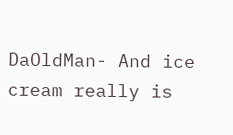DaOldMan- And ice cream really is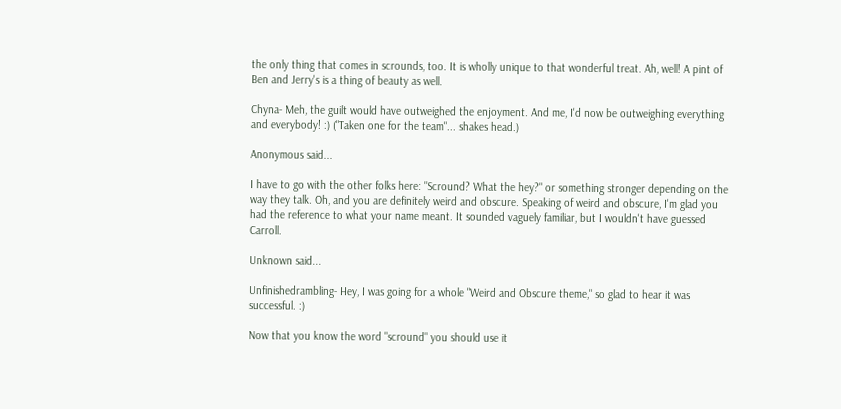the only thing that comes in scrounds, too. It is wholly unique to that wonderful treat. Ah, well! A pint of Ben and Jerry's is a thing of beauty as well.

Chyna- Meh, the guilt would have outweighed the enjoyment. And me, I'd now be outweighing everything and everybody! :) ("Taken one for the team"... shakes head.)

Anonymous said...

I have to go with the other folks here: "Scround? What the hey?" or something stronger depending on the way they talk. Oh, and you are definitely weird and obscure. Speaking of weird and obscure, I'm glad you had the reference to what your name meant. It sounded vaguely familiar, but I wouldn't have guessed Carroll.

Unknown said...

Unfinishedrambling- Hey, I was going for a whole "Weird and Obscure theme," so glad to hear it was successful. :)

Now that you know the word "scround" you should use it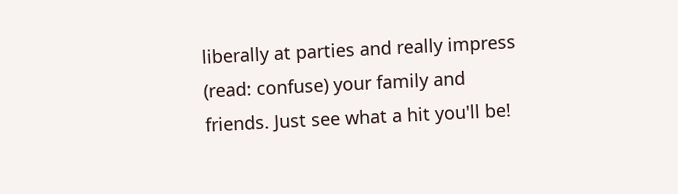liberally at parties and really impress (read: confuse) your family and friends. Just see what a hit you'll be!